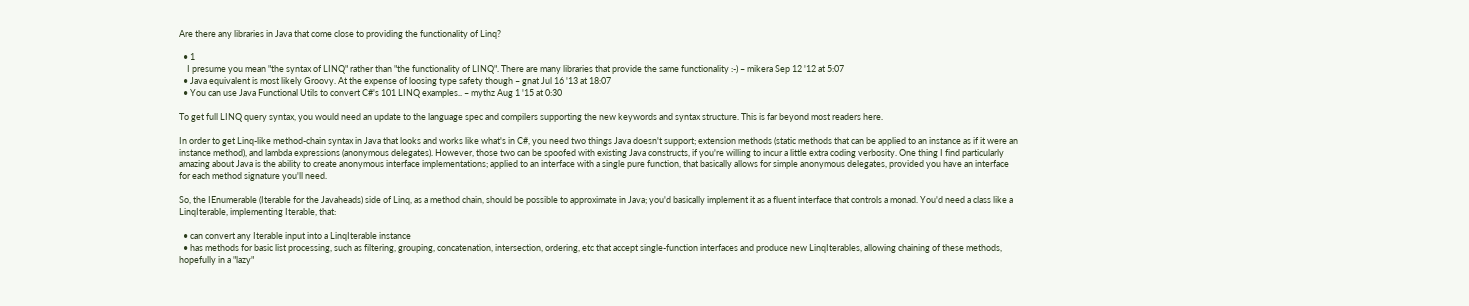Are there any libraries in Java that come close to providing the functionality of Linq?

  • 1
    I presume you mean "the syntax of LINQ" rather than "the functionality of LINQ". There are many libraries that provide the same functionality :-) – mikera Sep 12 '12 at 5:07
  • Java equivalent is most likely Groovy. At the expense of loosing type safety though – gnat Jul 16 '13 at 18:07
  • You can use Java Functional Utils to convert C#'s 101 LINQ examples.. – mythz Aug 1 '15 at 0:30

To get full LINQ query syntax, you would need an update to the language spec and compilers supporting the new keywords and syntax structure. This is far beyond most readers here.

In order to get Linq-like method-chain syntax in Java that looks and works like what's in C#, you need two things Java doesn't support; extension methods (static methods that can be applied to an instance as if it were an instance method), and lambda expressions (anonymous delegates). However, those two can be spoofed with existing Java constructs, if you're willing to incur a little extra coding verbosity. One thing I find particularly amazing about Java is the ability to create anonymous interface implementations; applied to an interface with a single pure function, that basically allows for simple anonymous delegates, provided you have an interface for each method signature you'll need.

So, the IEnumerable (Iterable for the Javaheads) side of Linq, as a method chain, should be possible to approximate in Java; you'd basically implement it as a fluent interface that controls a monad. You'd need a class like a LinqIterable, implementing Iterable, that:

  • can convert any Iterable input into a LinqIterable instance
  • has methods for basic list processing, such as filtering, grouping, concatenation, intersection, ordering, etc that accept single-function interfaces and produce new LinqIterables, allowing chaining of these methods, hopefully in a "lazy"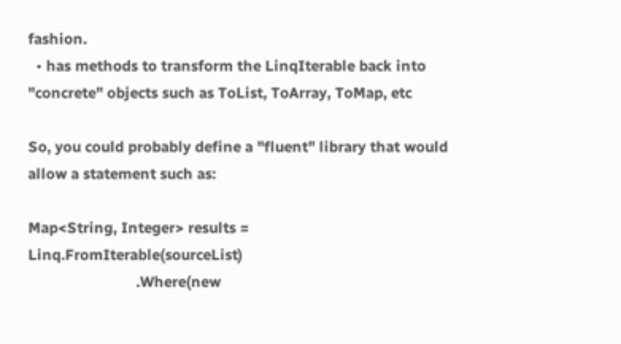fashion.
  • has methods to transform the LinqIterable back into "concrete" objects such as ToList, ToArray, ToMap, etc

So, you could probably define a "fluent" library that would allow a statement such as:

Map<String, Integer> results = Linq.FromIterable(sourceList)
                           .Where(new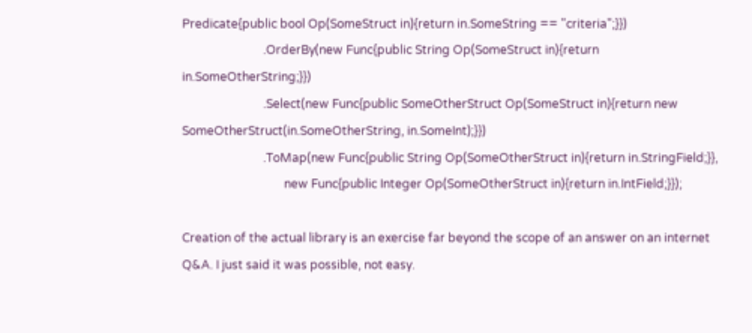Predicate{public bool Op(SomeStruct in){return in.SomeString == "criteria";}})
                           .OrderBy(new Func{public String Op(SomeStruct in){return in.SomeOtherString;}})
                           .Select(new Func{public SomeOtherStruct Op(SomeStruct in){return new SomeOtherStruct(in.SomeOtherString, in.SomeInt);}})
                           .ToMap(new Func{public String Op(SomeOtherStruct in){return in.StringField;}},
                                  new Func{public Integer Op(SomeOtherStruct in){return in.IntField;}});

Creation of the actual library is an exercise far beyond the scope of an answer on an internet Q&A. I just said it was possible, not easy.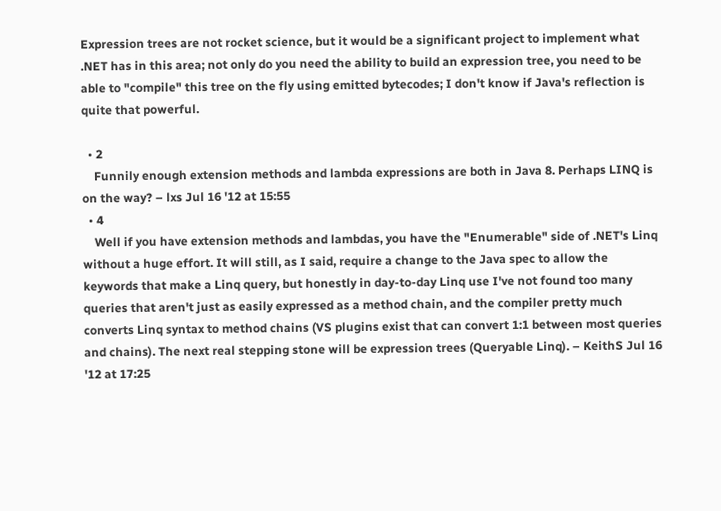Expression trees are not rocket science, but it would be a significant project to implement what .NET has in this area; not only do you need the ability to build an expression tree, you need to be able to "compile" this tree on the fly using emitted bytecodes; I don't know if Java's reflection is quite that powerful.

  • 2
    Funnily enough extension methods and lambda expressions are both in Java 8. Perhaps LINQ is on the way? – lxs Jul 16 '12 at 15:55
  • 4
    Well if you have extension methods and lambdas, you have the "Enumerable" side of .NET's Linq without a huge effort. It will still, as I said, require a change to the Java spec to allow the keywords that make a Linq query, but honestly in day-to-day Linq use I've not found too many queries that aren't just as easily expressed as a method chain, and the compiler pretty much converts Linq syntax to method chains (VS plugins exist that can convert 1:1 between most queries and chains). The next real stepping stone will be expression trees (Queryable Linq). – KeithS Jul 16 '12 at 17:25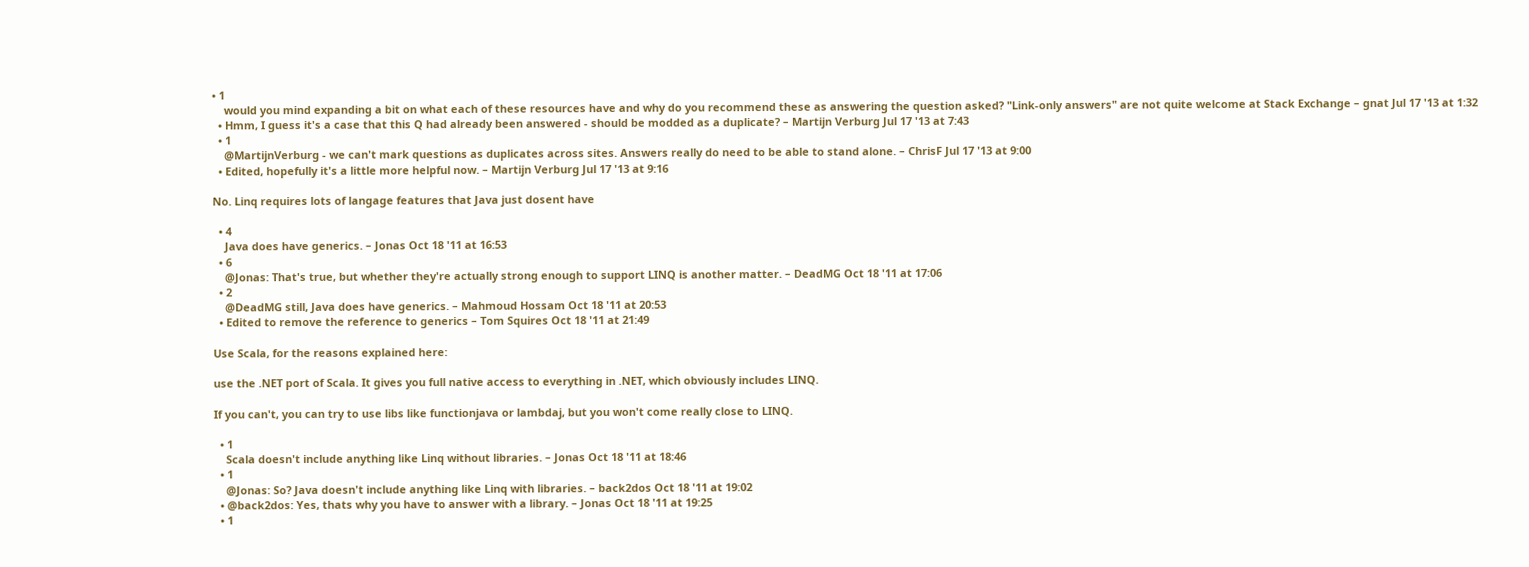• 1
    would you mind expanding a bit on what each of these resources have and why do you recommend these as answering the question asked? "Link-only answers" are not quite welcome at Stack Exchange – gnat Jul 17 '13 at 1:32
  • Hmm, I guess it's a case that this Q had already been answered - should be modded as a duplicate? – Martijn Verburg Jul 17 '13 at 7:43
  • 1
    @MartijnVerburg - we can't mark questions as duplicates across sites. Answers really do need to be able to stand alone. – ChrisF Jul 17 '13 at 9:00
  • Edited, hopefully it's a little more helpful now. – Martijn Verburg Jul 17 '13 at 9:16

No. Linq requires lots of langage features that Java just dosent have

  • 4
    Java does have generics. – Jonas Oct 18 '11 at 16:53
  • 6
    @Jonas: That's true, but whether they're actually strong enough to support LINQ is another matter. – DeadMG Oct 18 '11 at 17:06
  • 2
    @DeadMG still, Java does have generics. – Mahmoud Hossam Oct 18 '11 at 20:53
  • Edited to remove the reference to generics – Tom Squires Oct 18 '11 at 21:49

Use Scala, for the reasons explained here:

use the .NET port of Scala. It gives you full native access to everything in .NET, which obviously includes LINQ.

If you can't, you can try to use libs like functionjava or lambdaj, but you won't come really close to LINQ.

  • 1
    Scala doesn't include anything like Linq without libraries. – Jonas Oct 18 '11 at 18:46
  • 1
    @Jonas: So? Java doesn't include anything like Linq with libraries. – back2dos Oct 18 '11 at 19:02
  • @back2dos: Yes, thats why you have to answer with a library. – Jonas Oct 18 '11 at 19:25
  • 1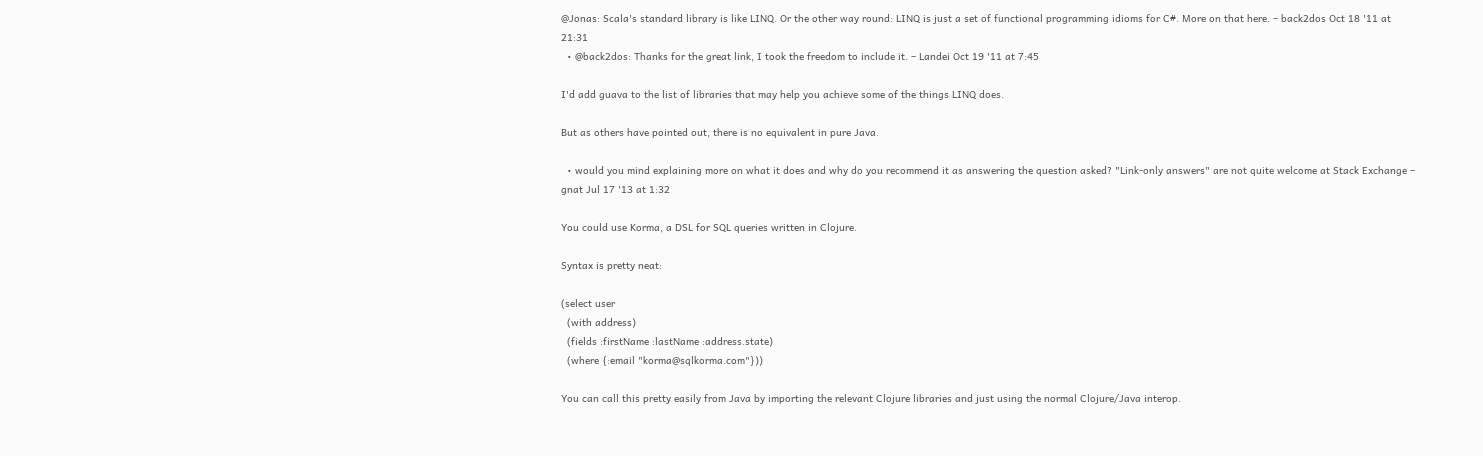@Jonas: Scala's standard library is like LINQ. Or the other way round: LINQ is just a set of functional programming idioms for C#. More on that here. – back2dos Oct 18 '11 at 21:31
  • @back2dos: Thanks for the great link, I took the freedom to include it. – Landei Oct 19 '11 at 7:45

I'd add guava to the list of libraries that may help you achieve some of the things LINQ does.

But as others have pointed out, there is no equivalent in pure Java.

  • would you mind explaining more on what it does and why do you recommend it as answering the question asked? "Link-only answers" are not quite welcome at Stack Exchange – gnat Jul 17 '13 at 1:32

You could use Korma, a DSL for SQL queries written in Clojure.

Syntax is pretty neat:

(select user
  (with address)
  (fields :firstName :lastName :address.state)
  (where {:email "korma@sqlkorma.com"}))

You can call this pretty easily from Java by importing the relevant Clojure libraries and just using the normal Clojure/Java interop.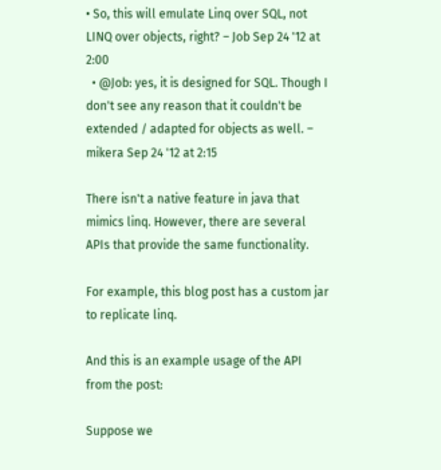• So, this will emulate Linq over SQL, not LINQ over objects, right? – Job Sep 24 '12 at 2:00
  • @Job: yes, it is designed for SQL. Though I don't see any reason that it couldn't be extended / adapted for objects as well. – mikera Sep 24 '12 at 2:15

There isn't a native feature in java that mimics linq. However, there are several APIs that provide the same functionality.

For example, this blog post has a custom jar to replicate linq.

And this is an example usage of the API from the post:

Suppose we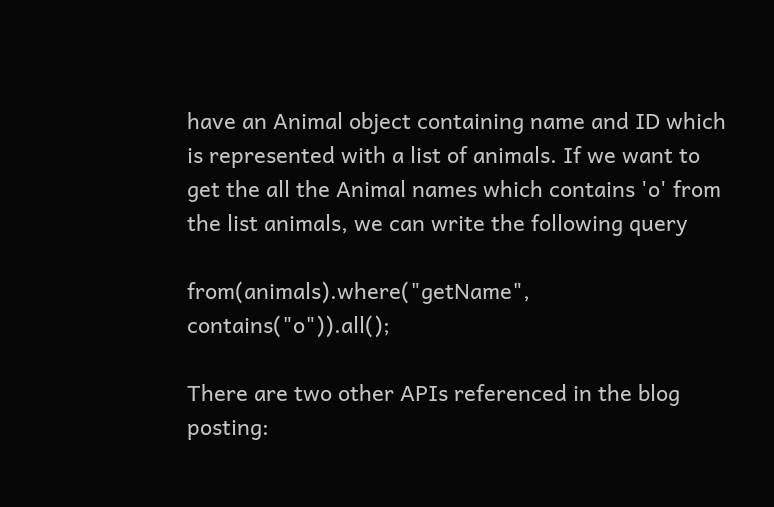have an Animal object containing name and ID which is represented with a list of animals. If we want to get the all the Animal names which contains 'o' from the list animals, we can write the following query

from(animals).where("getName", contains("o")).all();

There are two other APIs referenced in the blog posting: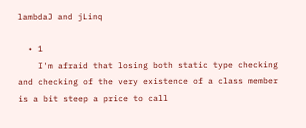lambdaJ and jLinq

  • 1
    I'm afraid that losing both static type checking and checking of the very existence of a class member is a bit steep a price to call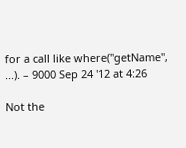for a call like where("getName", ...). – 9000 Sep 24 '12 at 4:26

Not the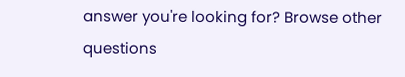answer you're looking for? Browse other questions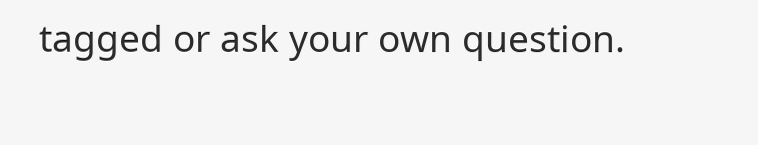tagged or ask your own question.